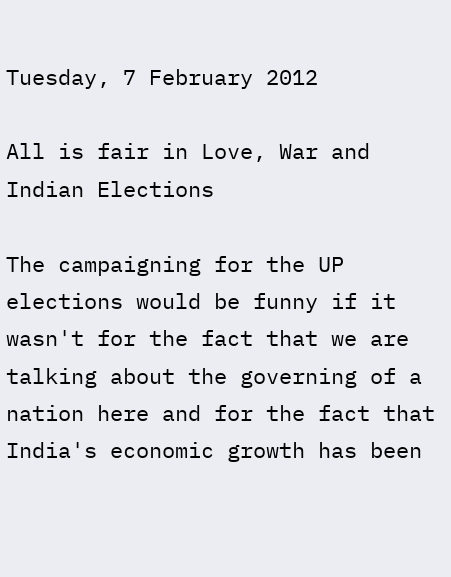Tuesday, 7 February 2012

All is fair in Love, War and Indian Elections

The campaigning for the UP elections would be funny if it wasn't for the fact that we are talking about the governing of a nation here and for the fact that India's economic growth has been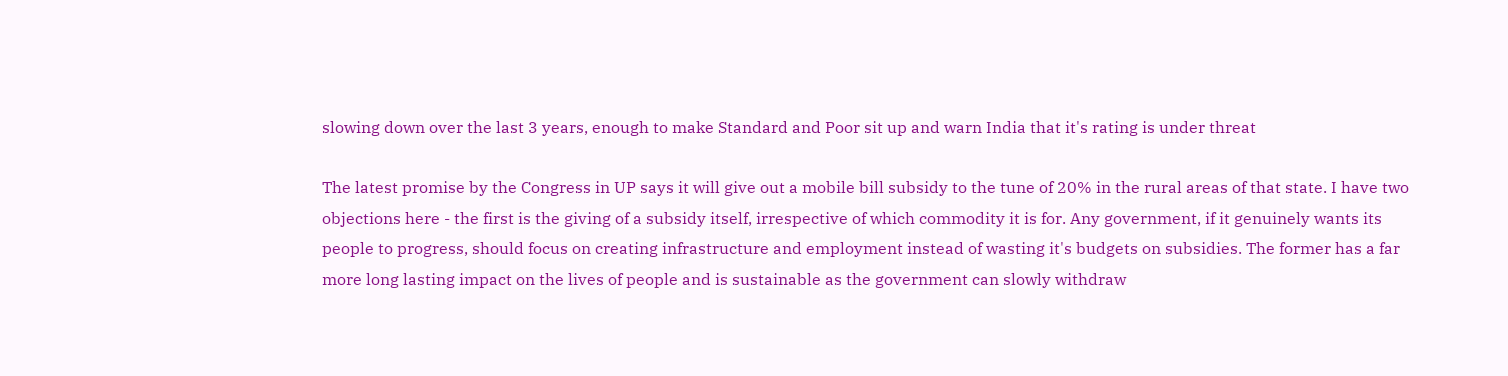slowing down over the last 3 years, enough to make Standard and Poor sit up and warn India that it's rating is under threat

The latest promise by the Congress in UP says it will give out a mobile bill subsidy to the tune of 20% in the rural areas of that state. I have two objections here - the first is the giving of a subsidy itself, irrespective of which commodity it is for. Any government, if it genuinely wants its people to progress, should focus on creating infrastructure and employment instead of wasting it's budgets on subsidies. The former has a far more long lasting impact on the lives of people and is sustainable as the government can slowly withdraw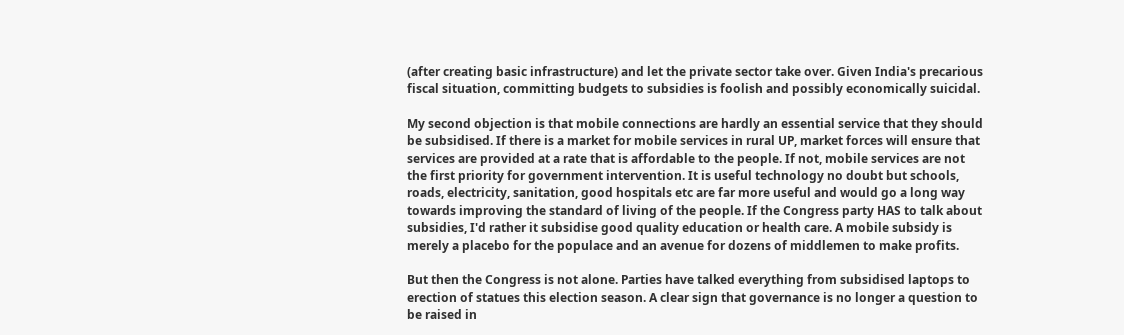(after creating basic infrastructure) and let the private sector take over. Given India's precarious fiscal situation, committing budgets to subsidies is foolish and possibly economically suicidal.

My second objection is that mobile connections are hardly an essential service that they should be subsidised. If there is a market for mobile services in rural UP, market forces will ensure that services are provided at a rate that is affordable to the people. If not, mobile services are not the first priority for government intervention. It is useful technology no doubt but schools, roads, electricity, sanitation, good hospitals etc are far more useful and would go a long way towards improving the standard of living of the people. If the Congress party HAS to talk about subsidies, I'd rather it subsidise good quality education or health care. A mobile subsidy is merely a placebo for the populace and an avenue for dozens of middlemen to make profits.

But then the Congress is not alone. Parties have talked everything from subsidised laptops to erection of statues this election season. A clear sign that governance is no longer a question to be raised in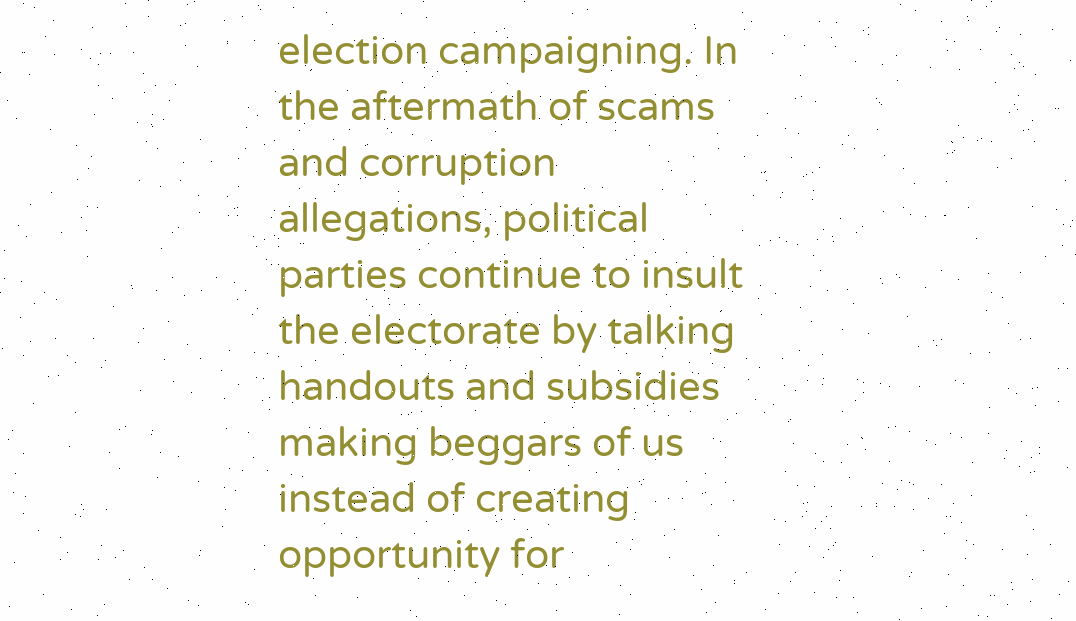election campaigning. In the aftermath of scams and corruption allegations, political parties continue to insult the electorate by talking handouts and subsidies making beggars of us instead of creating opportunity for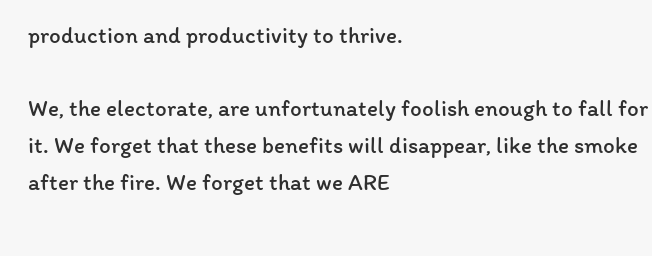production and productivity to thrive.

We, the electorate, are unfortunately foolish enough to fall for it. We forget that these benefits will disappear, like the smoke after the fire. We forget that we ARE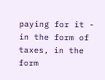paying for it - in the form of taxes, in the form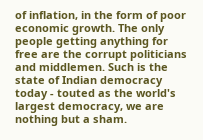of inflation, in the form of poor economic growth. The only people getting anything for free are the corrupt politicians and middlemen. Such is the state of Indian democracy today - touted as the world's largest democracy, we are nothing but a sham.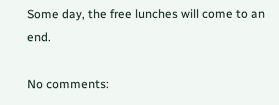Some day, the free lunches will come to an end.

No comments: